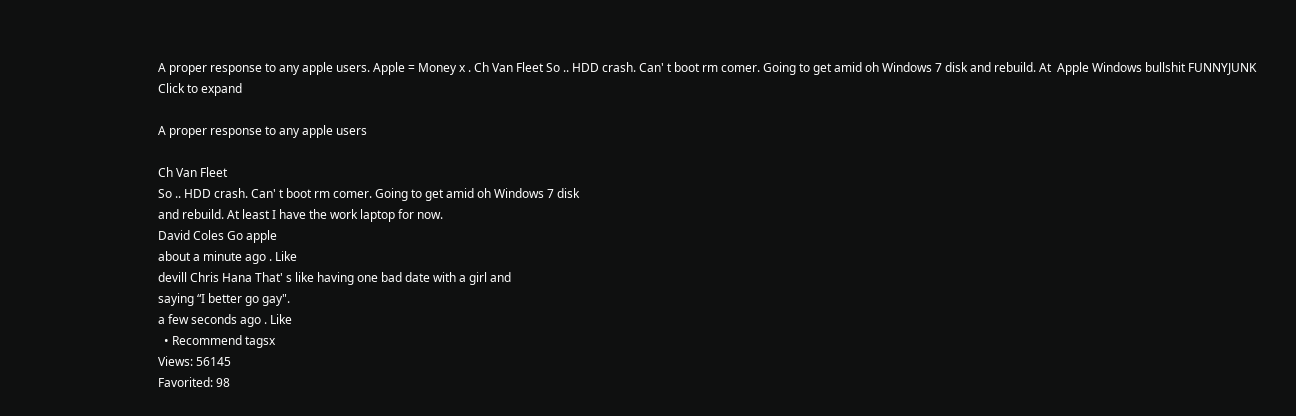A proper response to any apple users. Apple = Money x . Ch Van Fleet So .. HDD crash. Can' t boot rm comer. Going to get amid oh Windows 7 disk and rebuild. At  Apple Windows bullshit FUNNYJUNK
Click to expand

A proper response to any apple users

Ch Van Fleet
So .. HDD crash. Can' t boot rm comer. Going to get amid oh Windows 7 disk
and rebuild. At least I have the work laptop for now.
David Coles Go apple
about a minute ago . Like
devill Chris Hana That' s like having one bad date with a girl and
saying “I better go gay".
a few seconds ago . Like
  • Recommend tagsx
Views: 56145
Favorited: 98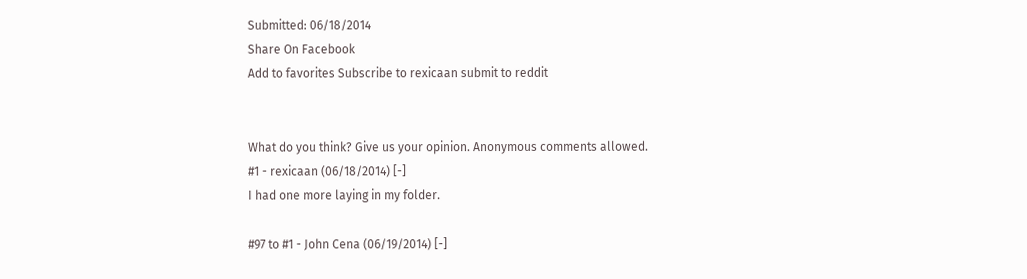Submitted: 06/18/2014
Share On Facebook
Add to favorites Subscribe to rexicaan submit to reddit


What do you think? Give us your opinion. Anonymous comments allowed.
#1 - rexicaan (06/18/2014) [-]
I had one more laying in my folder.

#97 to #1 - John Cena (06/19/2014) [-]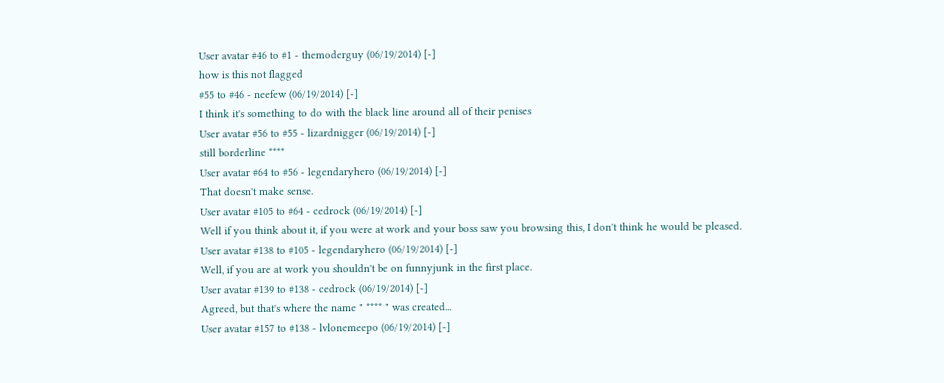User avatar #46 to #1 - themoderguy (06/19/2014) [-]
how is this not flagged
#55 to #46 - neefew (06/19/2014) [-]
I think it's something to do with the black line around all of their penises
User avatar #56 to #55 - lizardnigger (06/19/2014) [-]
still borderline ****
User avatar #64 to #56 - legendaryhero (06/19/2014) [-]
That doesn't make sense.
User avatar #105 to #64 - cedrock (06/19/2014) [-]
Well if you think about it, if you were at work and your boss saw you browsing this, I don't think he would be pleased.
User avatar #138 to #105 - legendaryhero (06/19/2014) [-]
Well, if you are at work you shouldn't be on funnyjunk in the first place.
User avatar #139 to #138 - cedrock (06/19/2014) [-]
Agreed, but that's where the name " **** " was created...
User avatar #157 to #138 - lvlonemeepo (06/19/2014) [-]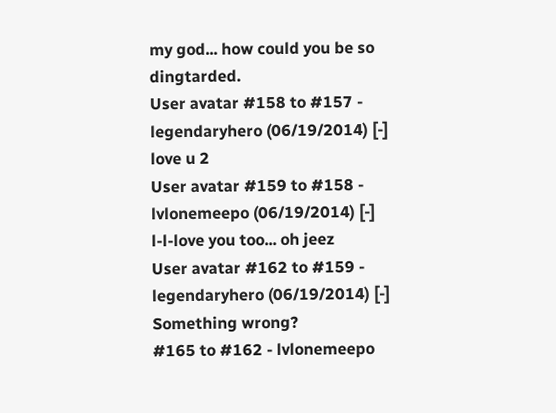my god... how could you be so dingtarded.
User avatar #158 to #157 - legendaryhero (06/19/2014) [-]
love u 2
User avatar #159 to #158 - lvlonemeepo (06/19/2014) [-]
l-l-love you too... oh jeez
User avatar #162 to #159 - legendaryhero (06/19/2014) [-]
Something wrong?
#165 to #162 - lvlonemeepo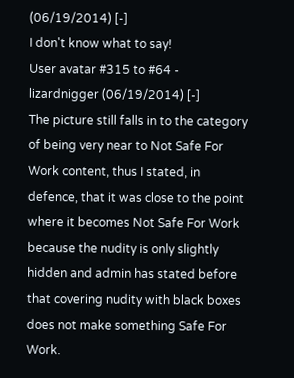(06/19/2014) [-]
I don't know what to say!
User avatar #315 to #64 - lizardnigger (06/19/2014) [-]
The picture still falls in to the category of being very near to Not Safe For Work content, thus I stated, in defence, that it was close to the point where it becomes Not Safe For Work because the nudity is only slightly hidden and admin has stated before that covering nudity with black boxes does not make something Safe For Work.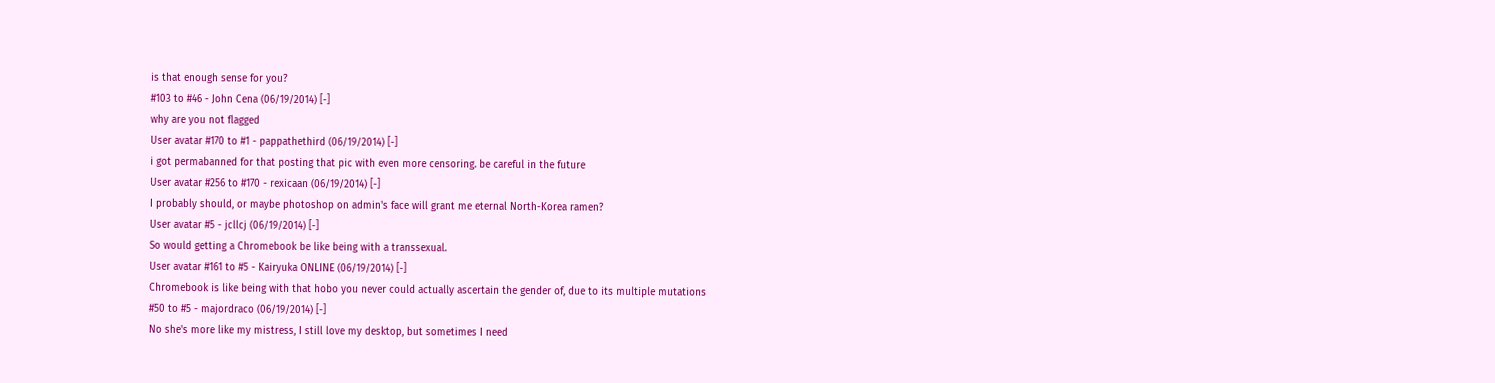is that enough sense for you?
#103 to #46 - John Cena (06/19/2014) [-]
why are you not flagged
User avatar #170 to #1 - pappathethird (06/19/2014) [-]
i got permabanned for that posting that pic with even more censoring. be careful in the future
User avatar #256 to #170 - rexicaan (06/19/2014) [-]
I probably should, or maybe photoshop on admin's face will grant me eternal North-Korea ramen?
User avatar #5 - jcllcj (06/19/2014) [-]
So would getting a Chromebook be like being with a transsexual.
User avatar #161 to #5 - Kairyuka ONLINE (06/19/2014) [-]
Chromebook is like being with that hobo you never could actually ascertain the gender of, due to its multiple mutations
#50 to #5 - majordraco (06/19/2014) [-]
No she's more like my mistress, I still love my desktop, but sometimes I need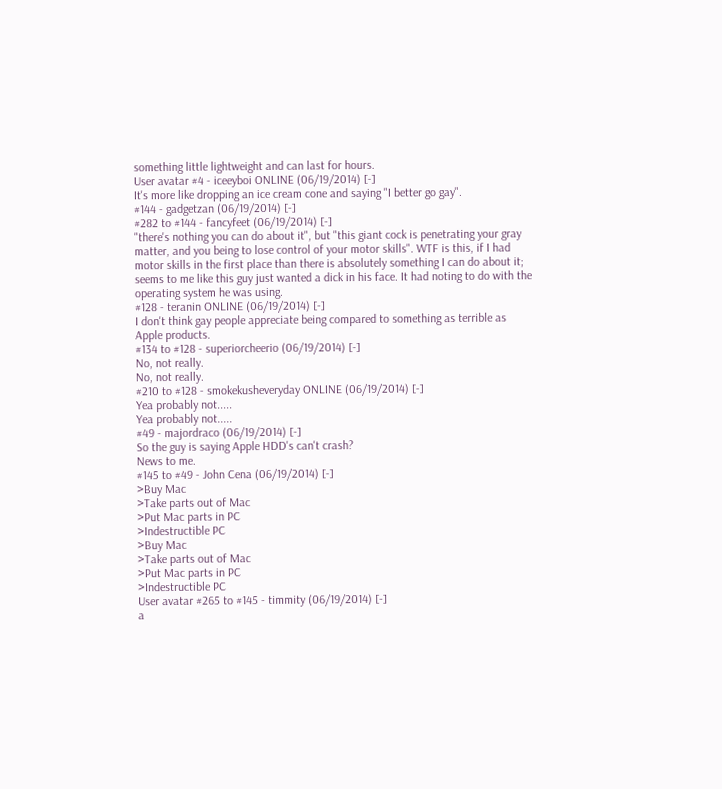something little lightweight and can last for hours.
User avatar #4 - iceeyboi ONLINE (06/19/2014) [-]
It's more like dropping an ice cream cone and saying "I better go gay".
#144 - gadgetzan (06/19/2014) [-]
#282 to #144 - fancyfeet (06/19/2014) [-]
"there's nothing you can do about it", but "this giant cock is penetrating your gray matter, and you being to lose control of your motor skills". WTF is this, if I had motor skills in the first place than there is absolutely something I can do about it; seems to me like this guy just wanted a dick in his face. It had noting to do with the operating system he was using.
#128 - teranin ONLINE (06/19/2014) [-]
I don't think gay people appreciate being compared to something as terrible as Apple products.
#134 to #128 - superiorcheerio (06/19/2014) [-]
No, not really.
No, not really.
#210 to #128 - smokekusheveryday ONLINE (06/19/2014) [-]
Yea probably not.....
Yea probably not.....
#49 - majordraco (06/19/2014) [-]
So the guy is saying Apple HDD's can't crash?
News to me.
#145 to #49 - John Cena (06/19/2014) [-]
>Buy Mac
>Take parts out of Mac
>Put Mac parts in PC
>Indestructible PC
>Buy Mac
>Take parts out of Mac
>Put Mac parts in PC
>Indestructible PC
User avatar #265 to #145 - timmity (06/19/2014) [-]
a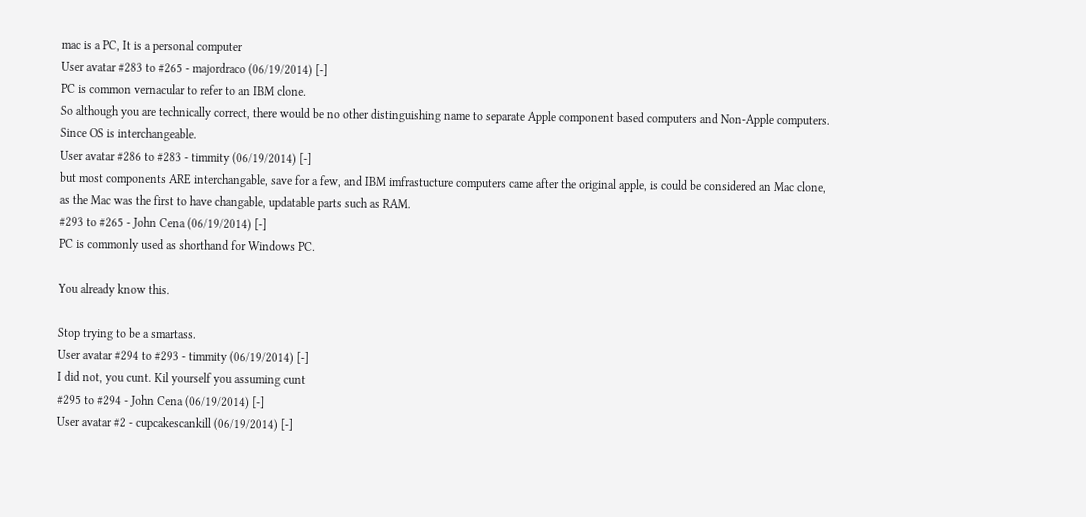mac is a PC, It is a personal computer
User avatar #283 to #265 - majordraco (06/19/2014) [-]
PC is common vernacular to refer to an IBM clone.
So although you are technically correct, there would be no other distinguishing name to separate Apple component based computers and Non-Apple computers. Since OS is interchangeable.
User avatar #286 to #283 - timmity (06/19/2014) [-]
but most components ARE interchangable, save for a few, and IBM imfrastucture computers came after the original apple, is could be considered an Mac clone, as the Mac was the first to have changable, updatable parts such as RAM.
#293 to #265 - John Cena (06/19/2014) [-]
PC is commonly used as shorthand for Windows PC.

You already know this.

Stop trying to be a smartass.
User avatar #294 to #293 - timmity (06/19/2014) [-]
I did not, you cunt. Kil yourself you assuming cunt
#295 to #294 - John Cena (06/19/2014) [-]
User avatar #2 - cupcakescankill (06/19/2014) [-]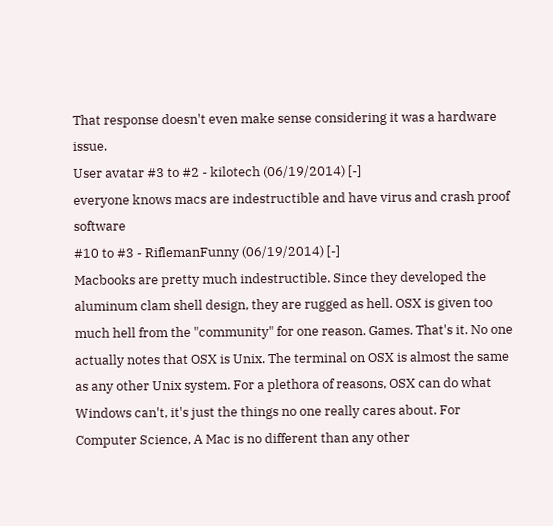That response doesn't even make sense considering it was a hardware issue.
User avatar #3 to #2 - kilotech (06/19/2014) [-]
everyone knows macs are indestructible and have virus and crash proof software
#10 to #3 - RiflemanFunny (06/19/2014) [-]
Macbooks are pretty much indestructible. Since they developed the aluminum clam shell design, they are rugged as hell. OSX is given too much hell from the "community" for one reason. Games. That's it. No one actually notes that OSX is Unix. The terminal on OSX is almost the same as any other Unix system. For a plethora of reasons, OSX can do what Windows can't, it's just the things no one really cares about. For Computer Science, A Mac is no different than any other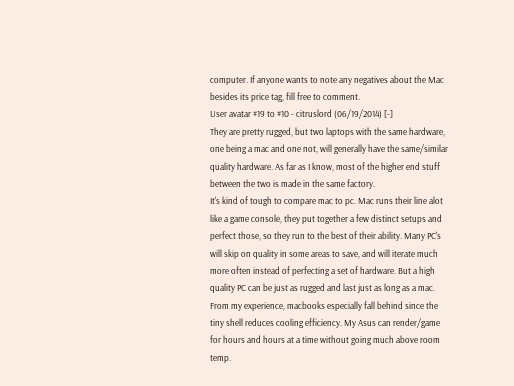computer. If anyone wants to note any negatives about the Mac besides its price tag, fill free to comment.
User avatar #19 to #10 - citruslord (06/19/2014) [-]
They are pretty rugged, but two laptops with the same hardware, one being a mac and one not, will generally have the same/similar quality hardware. As far as I know, most of the higher end stuff between the two is made in the same factory.
It's kind of tough to compare mac to pc. Mac runs their line alot like a game console, they put together a few distinct setups and perfect those, so they run to the best of their ability. Many PC's will skip on quality in some areas to save, and will iterate much more often instead of perfecting a set of hardware. But a high quality PC can be just as rugged and last just as long as a mac.
From my experience, macbooks especially fall behind since the tiny shell reduces cooling efficiency. My Asus can render/game for hours and hours at a time without going much above room temp.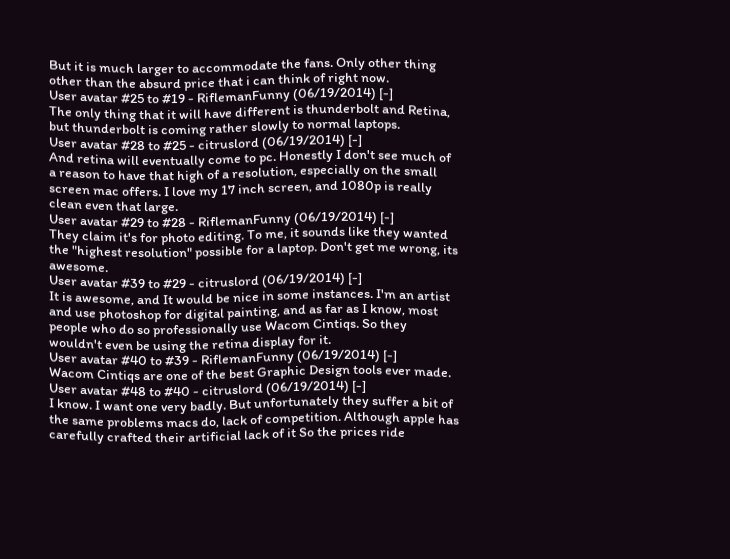But it is much larger to accommodate the fans. Only other thing other than the absurd price that i can think of right now.
User avatar #25 to #19 - RiflemanFunny (06/19/2014) [-]
The only thing that it will have different is thunderbolt and Retina, but thunderbolt is coming rather slowly to normal laptops.
User avatar #28 to #25 - citruslord (06/19/2014) [-]
And retina will eventually come to pc. Honestly I don't see much of a reason to have that high of a resolution, especially on the small screen mac offers. I love my 17 inch screen, and 1080p is really clean even that large.
User avatar #29 to #28 - RiflemanFunny (06/19/2014) [-]
They claim it's for photo editing. To me, it sounds like they wanted the "highest resolution" possible for a laptop. Don't get me wrong, its awesome.
User avatar #39 to #29 - citruslord (06/19/2014) [-]
It is awesome, and It would be nice in some instances. I'm an artist and use photoshop for digital painting, and as far as I know, most people who do so professionally use Wacom Cintiqs. So they wouldn't even be using the retina display for it.
User avatar #40 to #39 - RiflemanFunny (06/19/2014) [-]
Wacom Cintiqs are one of the best Graphic Design tools ever made.
User avatar #48 to #40 - citruslord (06/19/2014) [-]
I know. I want one very badly. But unfortunately they suffer a bit of the same problems macs do, lack of competition. Although apple has carefully crafted their artificial lack of it So the prices ride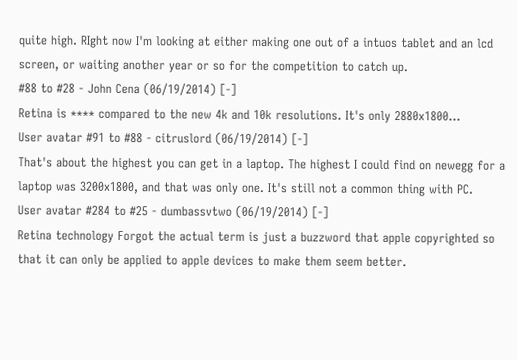quite high. RIght now I'm looking at either making one out of a intuos tablet and an lcd screen, or waiting another year or so for the competition to catch up.
#88 to #28 - John Cena (06/19/2014) [-]
Retina is **** compared to the new 4k and 10k resolutions. It's only 2880x1800...
User avatar #91 to #88 - citruslord (06/19/2014) [-]
That's about the highest you can get in a laptop. The highest I could find on newegg for a laptop was 3200x1800, and that was only one. It's still not a common thing with PC.
User avatar #284 to #25 - dumbassvtwo (06/19/2014) [-]
Retina technology Forgot the actual term is just a buzzword that apple copyrighted so that it can only be applied to apple devices to make them seem better.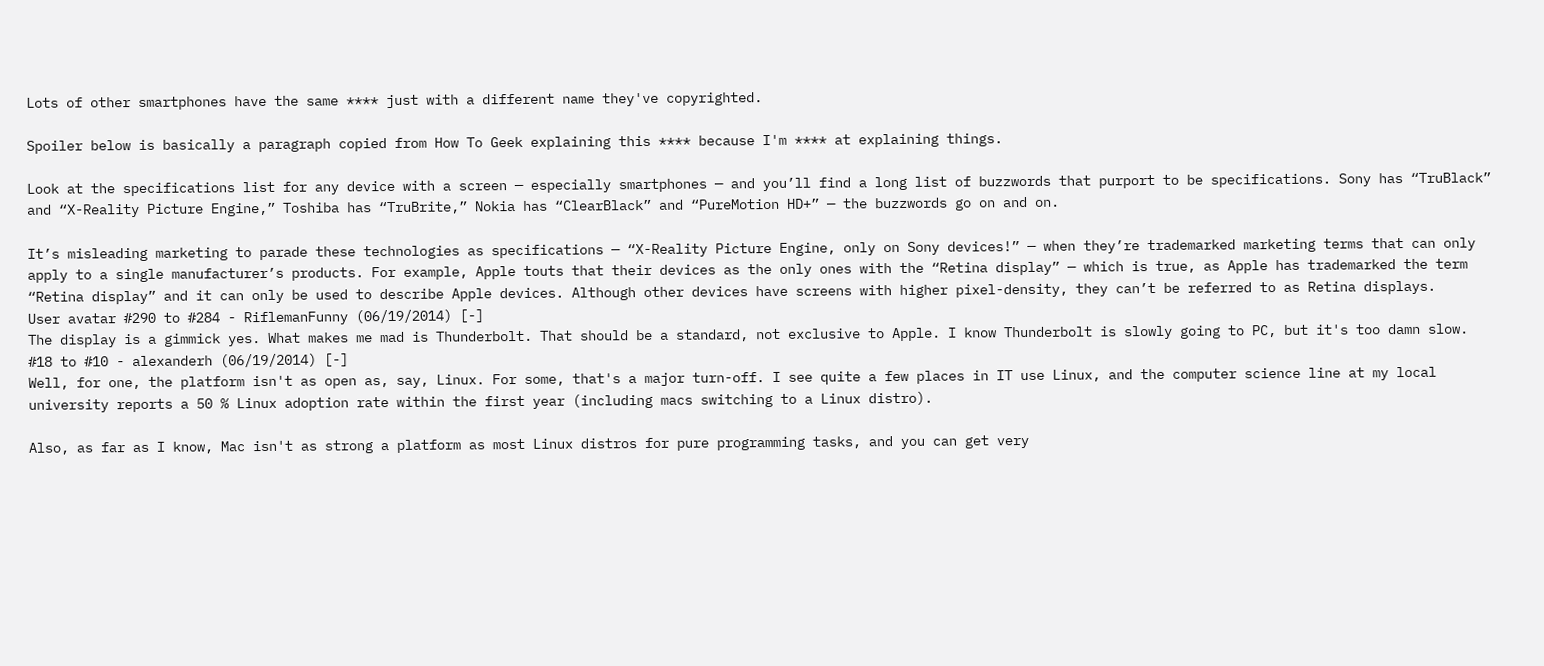Lots of other smartphones have the same **** just with a different name they've copyrighted.

Spoiler below is basically a paragraph copied from How To Geek explaining this **** because I'm **** at explaining things.

Look at the specifications list for any device with a screen — especially smartphones — and you’ll find a long list of buzzwords that purport to be specifications. Sony has “TruBlack” and “X-Reality Picture Engine,” Toshiba has “TruBrite,” Nokia has “ClearBlack” and “PureMotion HD+” — the buzzwords go on and on.

It’s misleading marketing to parade these technologies as specifications — “X-Reality Picture Engine, only on Sony devices!” — when they’re trademarked marketing terms that can only apply to a single manufacturer’s products. For example, Apple touts that their devices as the only ones with the “Retina display” — which is true, as Apple has trademarked the term “Retina display” and it can only be used to describe Apple devices. Although other devices have screens with higher pixel-density, they can’t be referred to as Retina displays.
User avatar #290 to #284 - RiflemanFunny (06/19/2014) [-]
The display is a gimmick yes. What makes me mad is Thunderbolt. That should be a standard, not exclusive to Apple. I know Thunderbolt is slowly going to PC, but it's too damn slow.
#18 to #10 - alexanderh (06/19/2014) [-]
Well, for one, the platform isn't as open as, say, Linux. For some, that's a major turn-off. I see quite a few places in IT use Linux, and the computer science line at my local university reports a 50 % Linux adoption rate within the first year (including macs switching to a Linux distro).

Also, as far as I know, Mac isn't as strong a platform as most Linux distros for pure programming tasks, and you can get very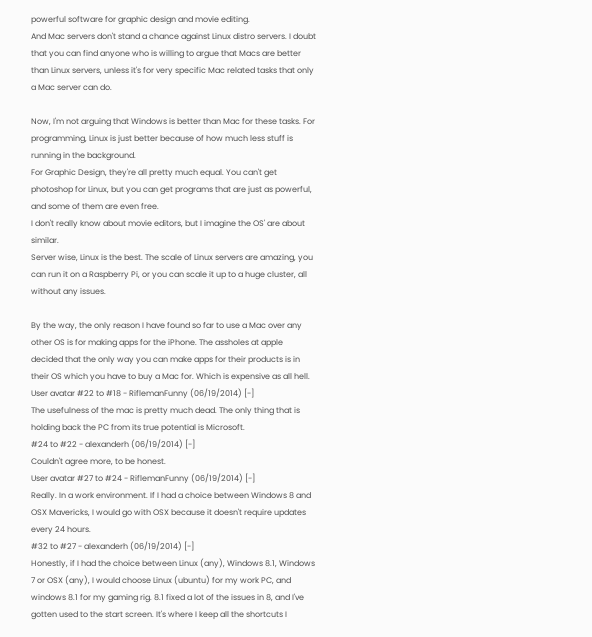powerful software for graphic design and movie editing.
And Mac servers don't stand a chance against Linux distro servers. I doubt that you can find anyone who is willing to argue that Macs are better than Linux servers, unless it's for very specific Mac related tasks that only a Mac server can do.

Now, I'm not arguing that Windows is better than Mac for these tasks. For programming, Linux is just better because of how much less stuff is running in the background.
For Graphic Design, they're all pretty much equal. You can't get photoshop for Linux, but you can get programs that are just as powerful, and some of them are even free.
I don't really know about movie editors, but I imagine the OS' are about similar.
Server wise, Linux is the best. The scale of Linux servers are amazing, you can run it on a Raspberry Pi, or you can scale it up to a huge cluster, all without any issues.

By the way, the only reason I have found so far to use a Mac over any other OS is for making apps for the iPhone. The assholes at apple decided that the only way you can make apps for their products is in their OS which you have to buy a Mac for. Which is expensive as all hell.
User avatar #22 to #18 - RiflemanFunny (06/19/2014) [-]
The usefulness of the mac is pretty much dead. The only thing that is holding back the PC from its true potential is Microsoft.
#24 to #22 - alexanderh (06/19/2014) [-]
Couldn't agree more, to be honest.
User avatar #27 to #24 - RiflemanFunny (06/19/2014) [-]
Really. In a work environment. If I had a choice between Windows 8 and OSX Mavericks, I would go with OSX because it doesn't require updates every 24 hours.
#32 to #27 - alexanderh (06/19/2014) [-]
Honestly, if I had the choice between Linux (any), Windows 8.1, Windows 7 or OSX (any), I would choose Linux (ubuntu) for my work PC, and windows 8.1 for my gaming rig. 8.1 fixed a lot of the issues in 8, and I've gotten used to the start screen. It's where I keep all the shortcuts I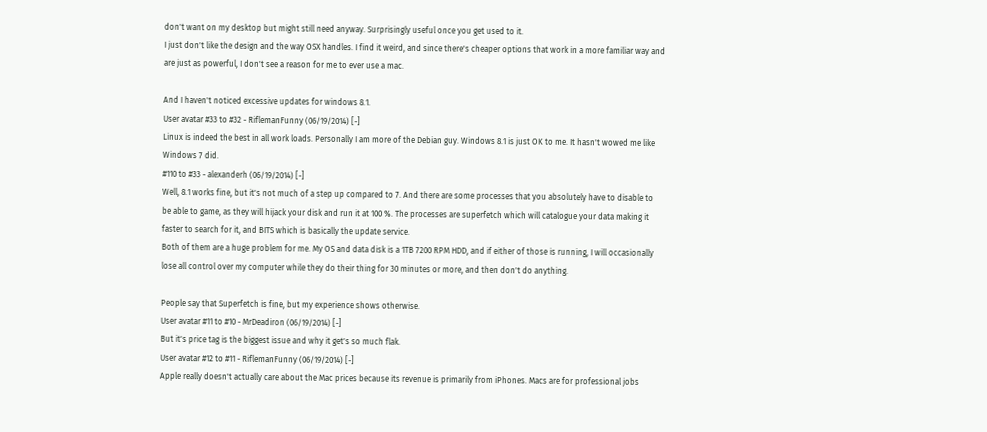don't want on my desktop but might still need anyway. Surprisingly useful once you get used to it.
I just don't like the design and the way OSX handles. I find it weird, and since there's cheaper options that work in a more familiar way and are just as powerful, I don't see a reason for me to ever use a mac.

And I haven't noticed excessive updates for windows 8.1.
User avatar #33 to #32 - RiflemanFunny (06/19/2014) [-]
Linux is indeed the best in all work loads. Personally I am more of the Debian guy. Windows 8.1 is just OK to me. It hasn't wowed me like Windows 7 did.
#110 to #33 - alexanderh (06/19/2014) [-]
Well, 8.1 works fine, but it's not much of a step up compared to 7. And there are some processes that you absolutely have to disable to be able to game, as they will hijack your disk and run it at 100 %. The processes are superfetch which will catalogue your data making it faster to search for it, and BITS which is basically the update service.
Both of them are a huge problem for me. My OS and data disk is a 1TB 7200 RPM HDD, and if either of those is running, I will occasionally lose all control over my computer while they do their thing for 30 minutes or more, and then don't do anything.

People say that Superfetch is fine, but my experience shows otherwise.
User avatar #11 to #10 - MrDeadiron (06/19/2014) [-]
But it's price tag is the biggest issue and why it get's so much flak.
User avatar #12 to #11 - RiflemanFunny (06/19/2014) [-]
Apple really doesn't actually care about the Mac prices because its revenue is primarily from iPhones. Macs are for professional jobs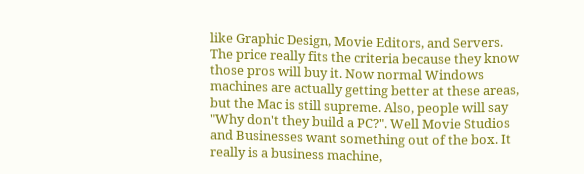like Graphic Design, Movie Editors, and Servers. The price really fits the criteria because they know those pros will buy it. Now normal Windows machines are actually getting better at these areas, but the Mac is still supreme. Also, people will say "Why don't they build a PC?". Well Movie Studios and Businesses want something out of the box. It really is a business machine,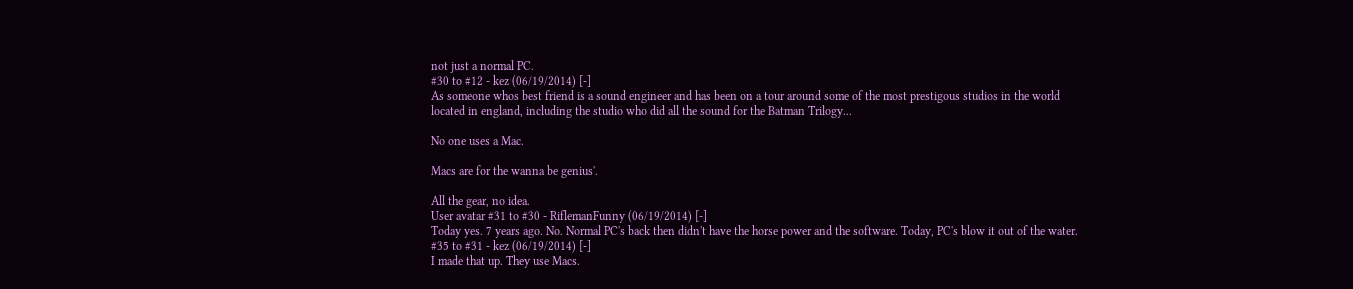not just a normal PC.
#30 to #12 - kez (06/19/2014) [-]
As someone whos best friend is a sound engineer and has been on a tour around some of the most prestigous studios in the world located in england, including the studio who did all the sound for the Batman Trilogy...

No one uses a Mac.

Macs are for the wanna be genius'.

All the gear, no idea.
User avatar #31 to #30 - RiflemanFunny (06/19/2014) [-]
Today yes. 7 years ago. No. Normal PC's back then didn't have the horse power and the software. Today, PC's blow it out of the water.
#35 to #31 - kez (06/19/2014) [-]
I made that up. They use Macs.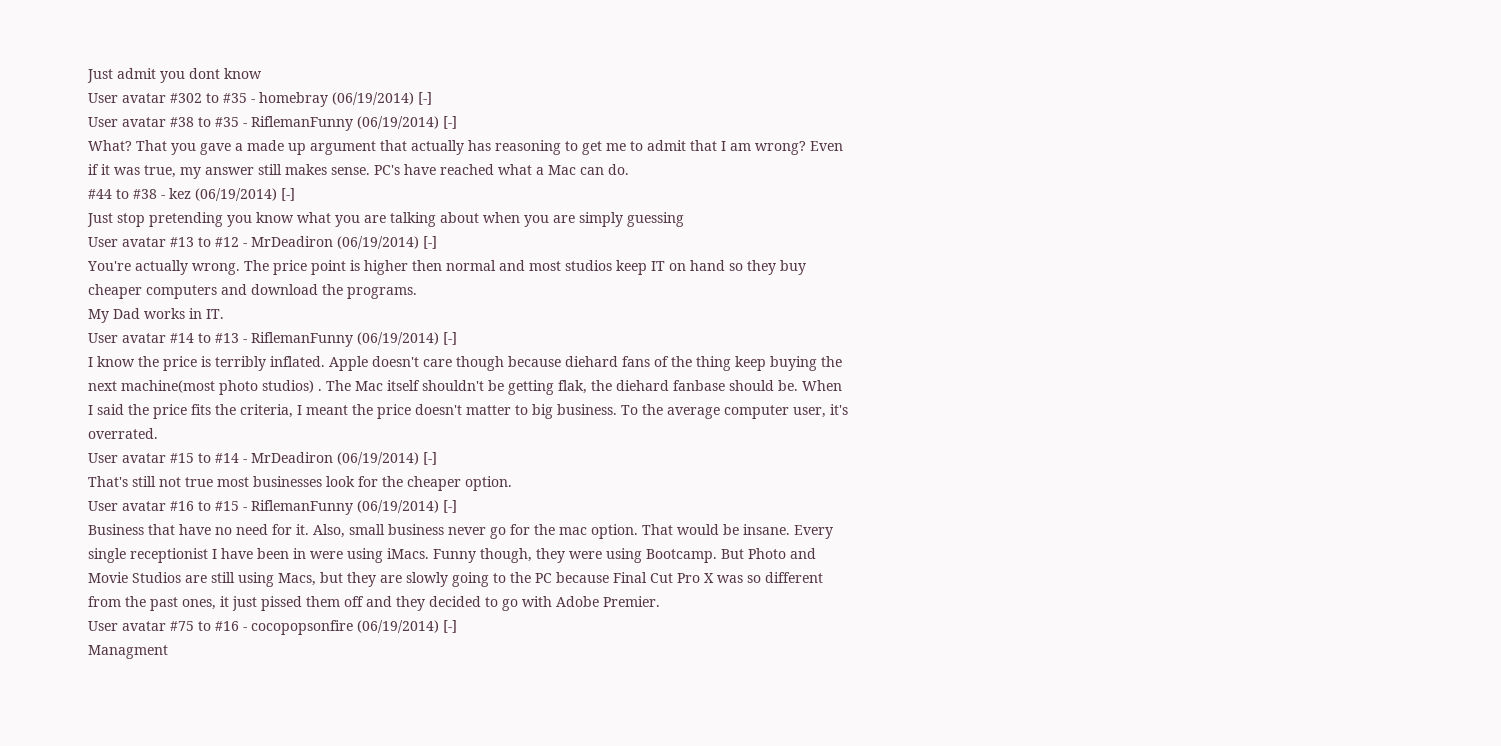Just admit you dont know
User avatar #302 to #35 - homebray (06/19/2014) [-]
User avatar #38 to #35 - RiflemanFunny (06/19/2014) [-]
What? That you gave a made up argument that actually has reasoning to get me to admit that I am wrong? Even if it was true, my answer still makes sense. PC's have reached what a Mac can do.
#44 to #38 - kez (06/19/2014) [-]
Just stop pretending you know what you are talking about when you are simply guessing
User avatar #13 to #12 - MrDeadiron (06/19/2014) [-]
You're actually wrong. The price point is higher then normal and most studios keep IT on hand so they buy cheaper computers and download the programs.
My Dad works in IT.
User avatar #14 to #13 - RiflemanFunny (06/19/2014) [-]
I know the price is terribly inflated. Apple doesn't care though because diehard fans of the thing keep buying the next machine(most photo studios) . The Mac itself shouldn't be getting flak, the diehard fanbase should be. When I said the price fits the criteria, I meant the price doesn't matter to big business. To the average computer user, it's overrated.
User avatar #15 to #14 - MrDeadiron (06/19/2014) [-]
That's still not true most businesses look for the cheaper option.
User avatar #16 to #15 - RiflemanFunny (06/19/2014) [-]
Business that have no need for it. Also, small business never go for the mac option. That would be insane. Every single receptionist I have been in were using iMacs. Funny though, they were using Bootcamp. But Photo and Movie Studios are still using Macs, but they are slowly going to the PC because Final Cut Pro X was so different from the past ones, it just pissed them off and they decided to go with Adobe Premier.
User avatar #75 to #16 - cocopopsonfire (06/19/2014) [-]
Managment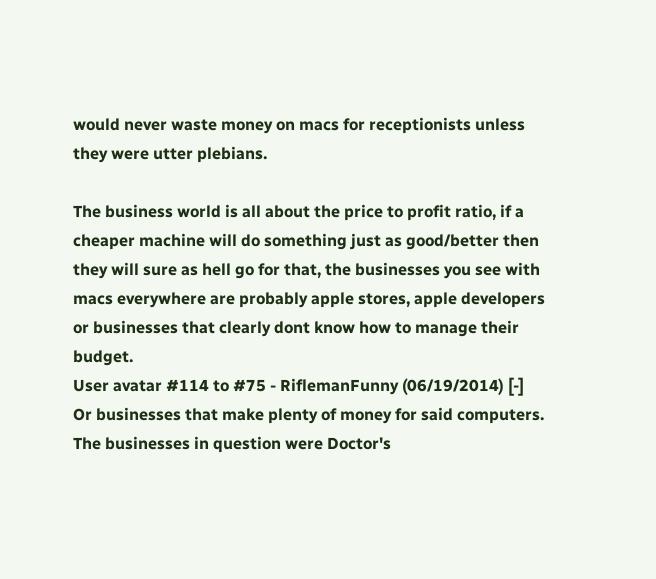would never waste money on macs for receptionists unless they were utter plebians.

The business world is all about the price to profit ratio, if a cheaper machine will do something just as good/better then they will sure as hell go for that, the businesses you see with macs everywhere are probably apple stores, apple developers or businesses that clearly dont know how to manage their budget.
User avatar #114 to #75 - RiflemanFunny (06/19/2014) [-]
Or businesses that make plenty of money for said computers. The businesses in question were Doctor's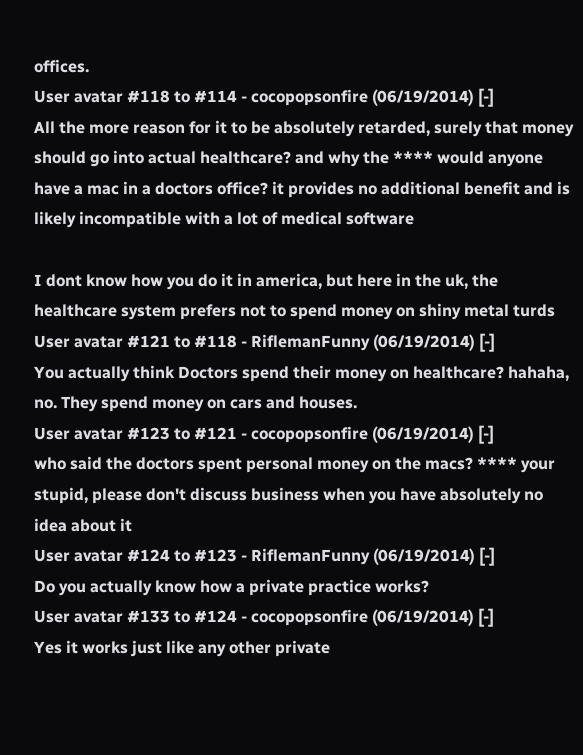offices.
User avatar #118 to #114 - cocopopsonfire (06/19/2014) [-]
All the more reason for it to be absolutely retarded, surely that money should go into actual healthcare? and why the **** would anyone have a mac in a doctors office? it provides no additional benefit and is likely incompatible with a lot of medical software

I dont know how you do it in america, but here in the uk, the healthcare system prefers not to spend money on shiny metal turds
User avatar #121 to #118 - RiflemanFunny (06/19/2014) [-]
You actually think Doctors spend their money on healthcare? hahaha, no. They spend money on cars and houses.
User avatar #123 to #121 - cocopopsonfire (06/19/2014) [-]
who said the doctors spent personal money on the macs? **** your stupid, please don't discuss business when you have absolutely no idea about it
User avatar #124 to #123 - RiflemanFunny (06/19/2014) [-]
Do you actually know how a private practice works?
User avatar #133 to #124 - cocopopsonfire (06/19/2014) [-]
Yes it works just like any other private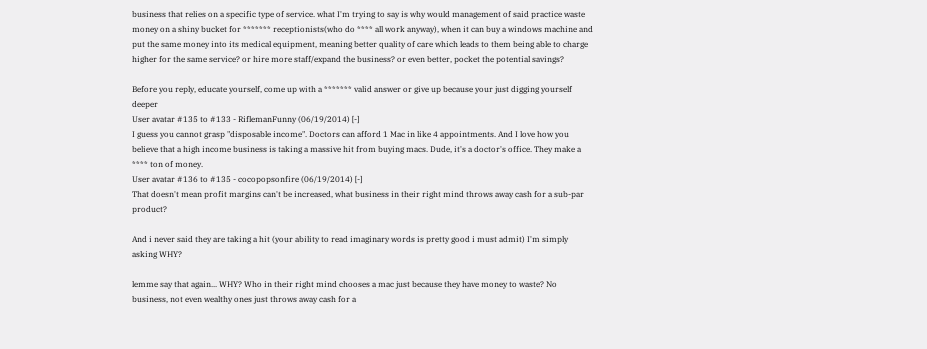business that relies on a specific type of service. what I'm trying to say is why would management of said practice waste money on a shiny bucket for ******* receptionists(who do **** all work anyway), when it can buy a windows machine and put the same money into its medical equipment, meaning better quality of care which leads to them being able to charge higher for the same service? or hire more staff/expand the business? or even better, pocket the potential savings?

Before you reply, educate yourself, come up with a ******* valid answer or give up because your just digging yourself deeper
User avatar #135 to #133 - RiflemanFunny (06/19/2014) [-]
I guess you cannot grasp "disposable income". Doctors can afford 1 Mac in like 4 appointments. And I love how you believe that a high income business is taking a massive hit from buying macs. Dude, it's a doctor's office. They make a **** ton of money.
User avatar #136 to #135 - cocopopsonfire (06/19/2014) [-]
That doesn't mean profit margins can't be increased, what business in their right mind throws away cash for a sub-par product?

And i never said they are taking a hit (your ability to read imaginary words is pretty good i must admit) I'm simply asking WHY?

lemme say that again... WHY? Who in their right mind chooses a mac just because they have money to waste? No business, not even wealthy ones just throws away cash for a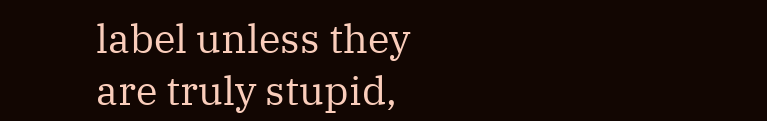label unless they are truly stupid,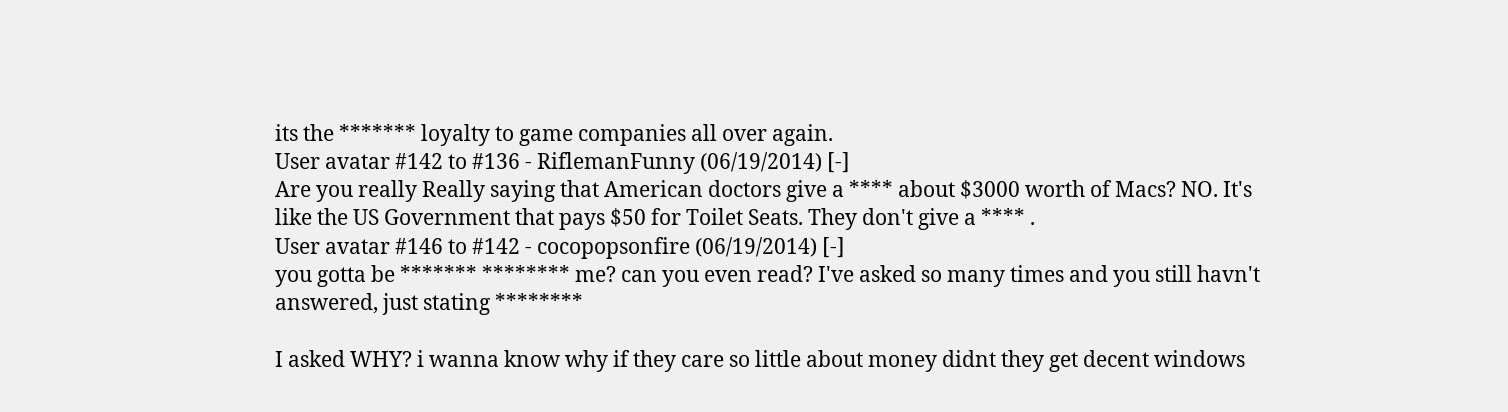its the ******* loyalty to game companies all over again.
User avatar #142 to #136 - RiflemanFunny (06/19/2014) [-]
Are you really Really saying that American doctors give a **** about $3000 worth of Macs? NO. It's like the US Government that pays $50 for Toilet Seats. They don't give a **** .
User avatar #146 to #142 - cocopopsonfire (06/19/2014) [-]
you gotta be ******* ******** me? can you even read? I've asked so many times and you still havn't answered, just stating ********

I asked WHY? i wanna know why if they care so little about money didnt they get decent windows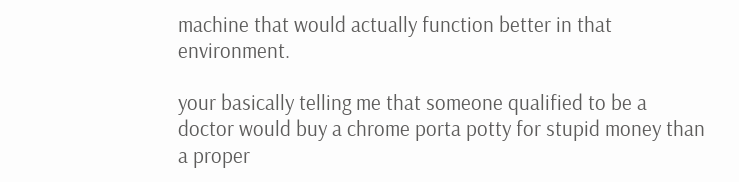machine that would actually function better in that environment.

your basically telling me that someone qualified to be a doctor would buy a chrome porta potty for stupid money than a proper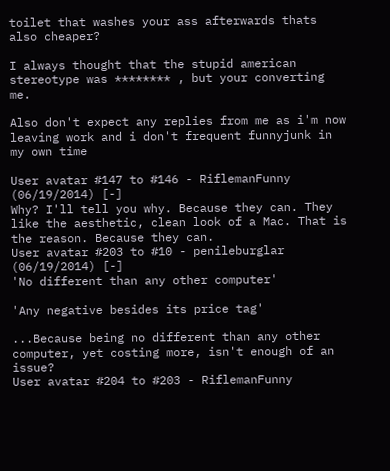toilet that washes your ass afterwards thats also cheaper?

I always thought that the stupid american stereotype was ******** , but your converting me.

Also don't expect any replies from me as i'm now leaving work and i don't frequent funnyjunk in my own time

User avatar #147 to #146 - RiflemanFunny (06/19/2014) [-]
Why? I'll tell you why. Because they can. They like the aesthetic, clean look of a Mac. That is the reason. Because they can.
User avatar #203 to #10 - penileburglar (06/19/2014) [-]
'No different than any other computer'

'Any negative besides its price tag'

...Because being no different than any other computer, yet costing more, isn't enough of an issue?
User avatar #204 to #203 - RiflemanFunny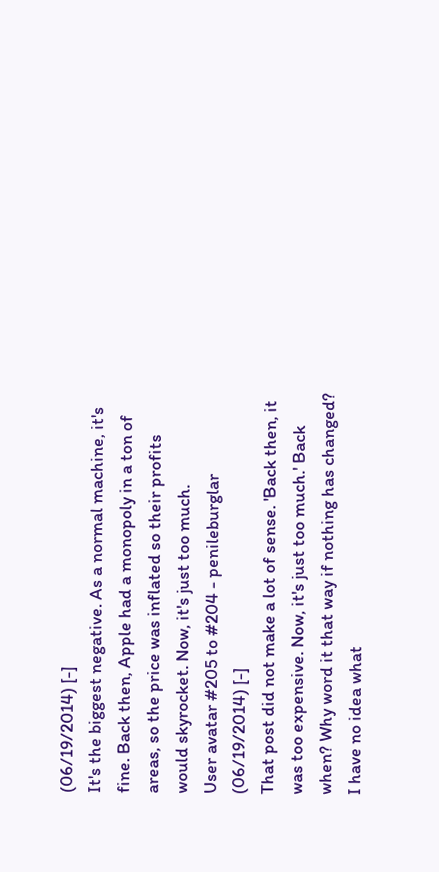(06/19/2014) [-]
It's the biggest negative. As a normal machine, it's fine. Back then, Apple had a monopoly in a ton of areas, so the price was inflated so their profits would skyrocket. Now, it's just too much.
User avatar #205 to #204 - penileburglar (06/19/2014) [-]
That post did not make a lot of sense. 'Back then, it was too expensive. Now, it's just too much.' Back when? Why word it that way if nothing has changed? I have no idea what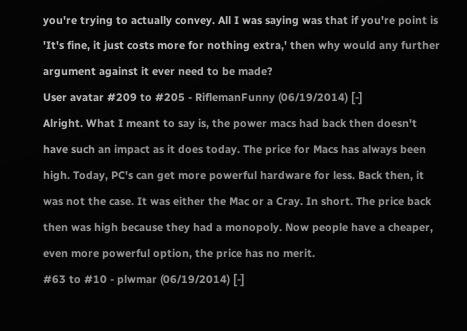you're trying to actually convey. All I was saying was that if you're point is 'It's fine, it just costs more for nothing extra,' then why would any further argument against it ever need to be made?
User avatar #209 to #205 - RiflemanFunny (06/19/2014) [-]
Alright. What I meant to say is, the power macs had back then doesn't have such an impact as it does today. The price for Macs has always been high. Today, PC's can get more powerful hardware for less. Back then, it was not the case. It was either the Mac or a Cray. In short. The price back then was high because they had a monopoly. Now people have a cheaper, even more powerful option, the price has no merit.
#63 to #10 - plwmar (06/19/2014) [-]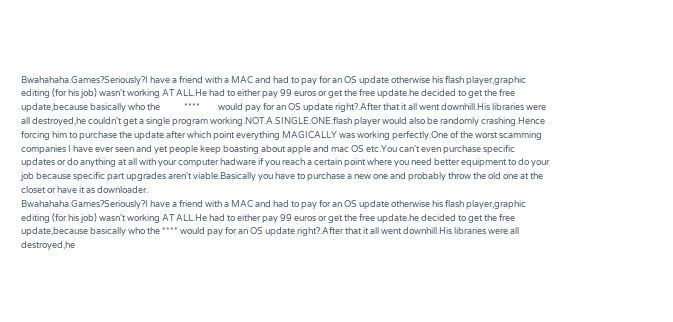Bwahahaha.Games?Seriously?I have a friend with a MAC and had to pay for an OS update otherwise his flash player,graphic editing (for his job) wasn't working AT ALL.He had to either pay 99 euros or get the free update.he decided to get the free update,because basically who the            ****         would pay for an OS update right?.After that it all went downhill.His libraries were all destroyed,he couldn't get a single program working.NOT.A.SINGLE.ONE.flash player would also be randomly crashing.Hence forcing him to purchase the update after which point everything MAGICALLY was working perfectly.One of the worst scamming companies I have ever seen and yet people keep boasting about apple and mac OS etc.You can't even purchase specific updates or do anything at all with your computer hadware if you reach a certain point where you need better equipment to do your job because specific part upgrades aren't viable.Basically you have to purchase a new one and probably throw the old one at the closet or have it as downloader.
Bwahahaha.Games?Seriously?I have a friend with a MAC and had to pay for an OS update otherwise his flash player,graphic editing (for his job) wasn't working AT ALL.He had to either pay 99 euros or get the free update.he decided to get the free update,because basically who the **** would pay for an OS update right?.After that it all went downhill.His libraries were all destroyed,he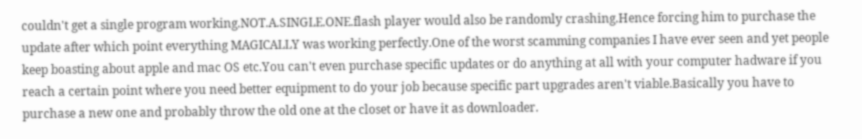couldn't get a single program working.NOT.A.SINGLE.ONE.flash player would also be randomly crashing.Hence forcing him to purchase the update after which point everything MAGICALLY was working perfectly.One of the worst scamming companies I have ever seen and yet people keep boasting about apple and mac OS etc.You can't even purchase specific updates or do anything at all with your computer hadware if you reach a certain point where you need better equipment to do your job because specific part upgrades aren't viable.Basically you have to purchase a new one and probably throw the old one at the closet or have it as downloader.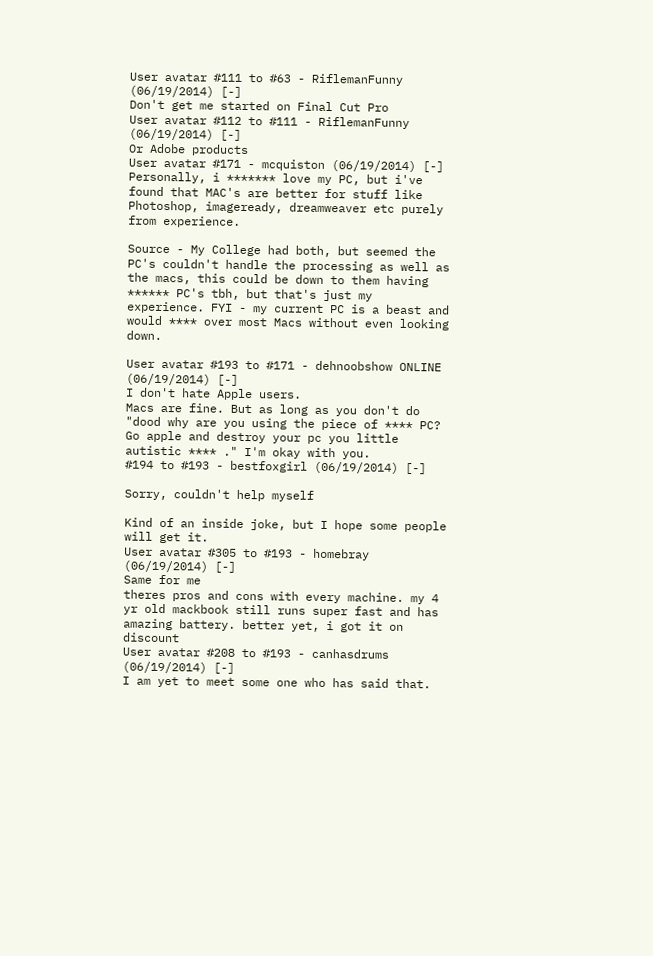User avatar #111 to #63 - RiflemanFunny (06/19/2014) [-]
Don't get me started on Final Cut Pro
User avatar #112 to #111 - RiflemanFunny (06/19/2014) [-]
Or Adobe products
User avatar #171 - mcquiston (06/19/2014) [-]
Personally, i ******* love my PC, but i've found that MAC's are better for stuff like Photoshop, imageready, dreamweaver etc purely from experience.

Source - My College had both, but seemed the PC's couldn't handle the processing as well as the macs, this could be down to them having ****** PC's tbh, but that's just my experience. FYI - my current PC is a beast and would **** over most Macs without even looking down.

User avatar #193 to #171 - dehnoobshow ONLINE (06/19/2014) [-]
I don't hate Apple users.
Macs are fine. But as long as you don't do "dood why are you using the piece of **** PC? Go apple and destroy your pc you little autistic **** ." I'm okay with you.
#194 to #193 - bestfoxgirl (06/19/2014) [-]

Sorry, couldn't help myself

Kind of an inside joke, but I hope some people will get it.
User avatar #305 to #193 - homebray (06/19/2014) [-]
Same for me
theres pros and cons with every machine. my 4 yr old mackbook still runs super fast and has amazing battery. better yet, i got it on discount
User avatar #208 to #193 - canhasdrums (06/19/2014) [-]
I am yet to meet some one who has said that.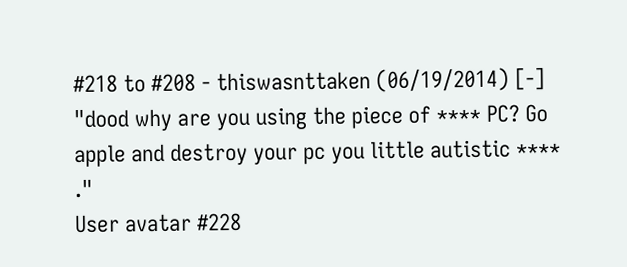#218 to #208 - thiswasnttaken (06/19/2014) [-]
"dood why are you using the piece of **** PC? Go apple and destroy your pc you little autistic **** ."
User avatar #228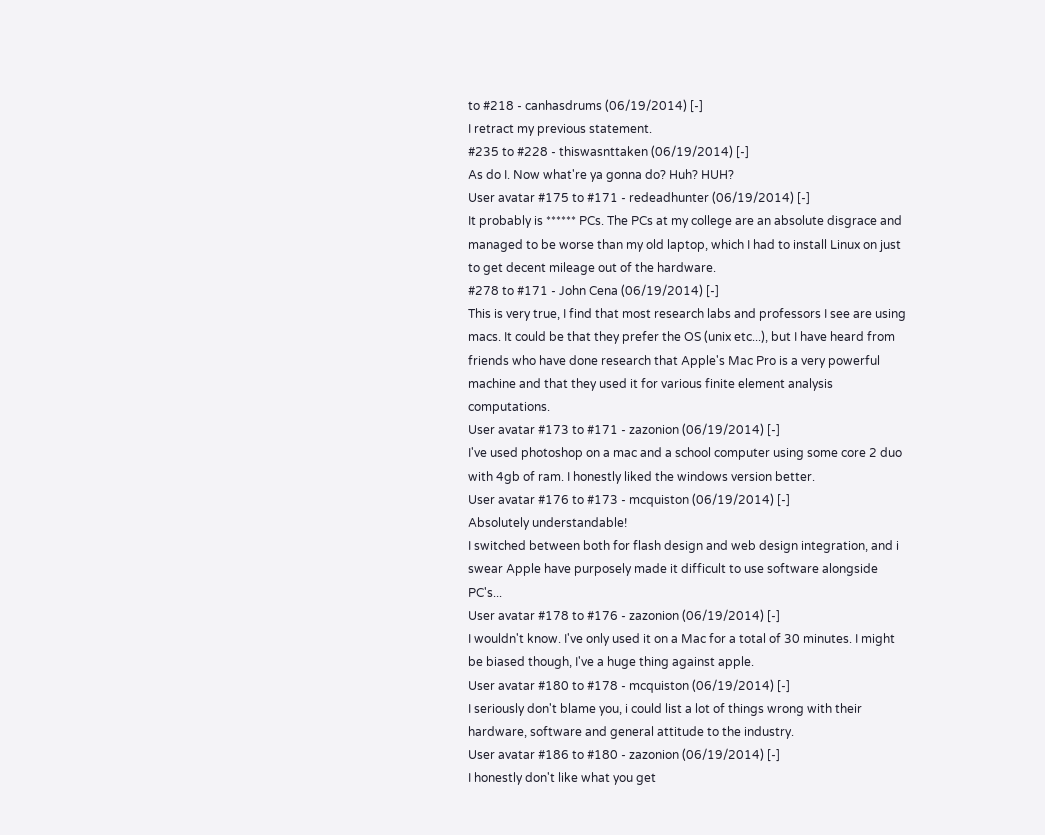to #218 - canhasdrums (06/19/2014) [-]
I retract my previous statement.
#235 to #228 - thiswasnttaken (06/19/2014) [-]
As do I. Now what're ya gonna do? Huh? HUH?
User avatar #175 to #171 - redeadhunter (06/19/2014) [-]
It probably is ****** PCs. The PCs at my college are an absolute disgrace and managed to be worse than my old laptop, which I had to install Linux on just to get decent mileage out of the hardware.
#278 to #171 - John Cena (06/19/2014) [-]
This is very true, I find that most research labs and professors I see are using macs. It could be that they prefer the OS (unix etc...), but I have heard from friends who have done research that Apple's Mac Pro is a very powerful machine and that they used it for various finite element analysis computations.
User avatar #173 to #171 - zazonion (06/19/2014) [-]
I've used photoshop on a mac and a school computer using some core 2 duo with 4gb of ram. I honestly liked the windows version better.
User avatar #176 to #173 - mcquiston (06/19/2014) [-]
Absolutely understandable!
I switched between both for flash design and web design integration, and i swear Apple have purposely made it difficult to use software alongside PC's...
User avatar #178 to #176 - zazonion (06/19/2014) [-]
I wouldn't know. I've only used it on a Mac for a total of 30 minutes. I might be biased though, I've a huge thing against apple.
User avatar #180 to #178 - mcquiston (06/19/2014) [-]
I seriously don't blame you, i could list a lot of things wrong with their hardware, software and general attitude to the industry.
User avatar #186 to #180 - zazonion (06/19/2014) [-]
I honestly don't like what you get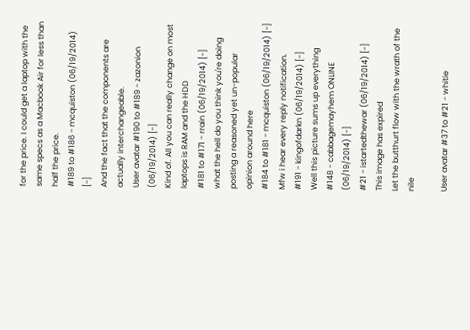for the price. I could get a laptop with the same specs as a Macbook Air for less than half the price.
#189 to #186 - mcquiston (06/19/2014) [-]
And the fact that the components are actually interchangeable.
User avatar #190 to #189 - zazonion (06/19/2014) [-]
Kind of. All you can really change on most laptops is RAM and the HDD
#181 to #171 - rrain (06/19/2014) [-]
what the hell do you think you're doing posting a reasoned yet un-popular opinion around here
#184 to #181 - mcquiston (06/19/2014) [-]
Mfw i hear every reply notification.
#191 - kingofdarkn (06/19/2014) [-]
Well this picture sums up everything
#148 - cabbagemayhem ONLINE (06/19/2014) [-]
#21 - istartedthewar (06/19/2014) [-]
This image has expired
Let the butthurt flow with the wrath of the nile

User avatar #37 to #21 - whitie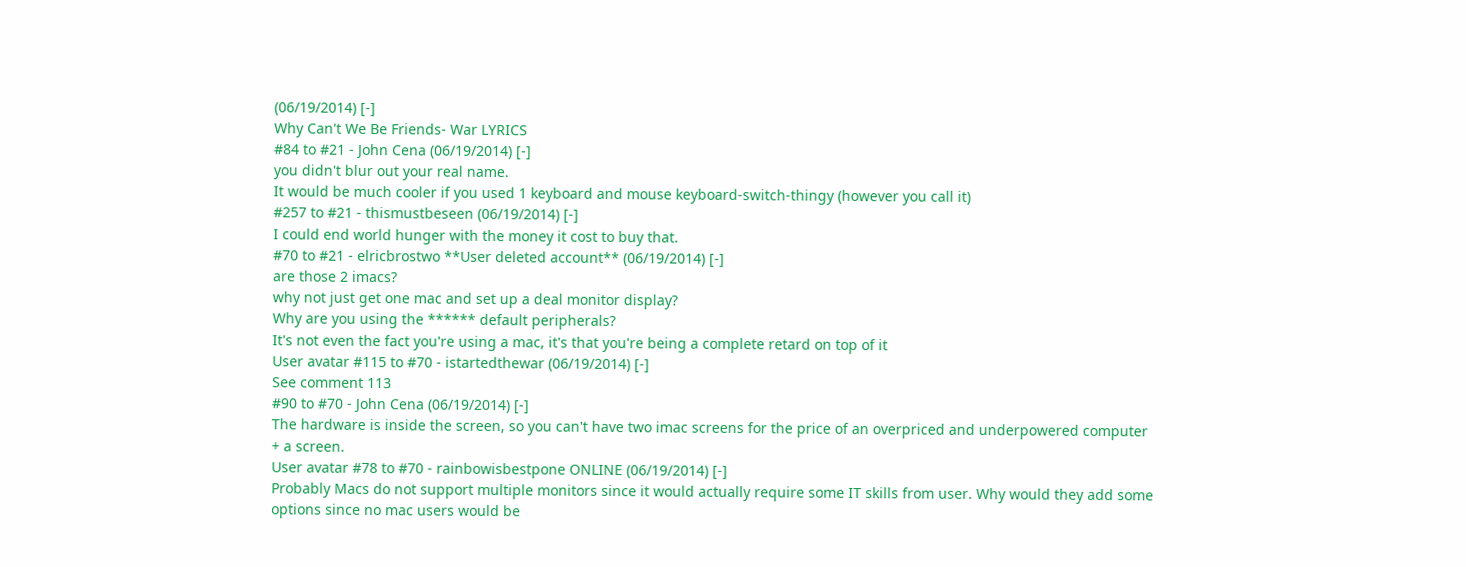(06/19/2014) [-]
Why Can't We Be Friends- War LYRICS
#84 to #21 - John Cena (06/19/2014) [-]
you didn't blur out your real name.
It would be much cooler if you used 1 keyboard and mouse keyboard-switch-thingy (however you call it)
#257 to #21 - thismustbeseen (06/19/2014) [-]
I could end world hunger with the money it cost to buy that.
#70 to #21 - elricbrostwo **User deleted account** (06/19/2014) [-]
are those 2 imacs?
why not just get one mac and set up a deal monitor display?
Why are you using the ****** default peripherals?
It's not even the fact you're using a mac, it's that you're being a complete retard on top of it
User avatar #115 to #70 - istartedthewar (06/19/2014) [-]
See comment 113
#90 to #70 - John Cena (06/19/2014) [-]
The hardware is inside the screen, so you can't have two imac screens for the price of an overpriced and underpowered computer + a screen.
User avatar #78 to #70 - rainbowisbestpone ONLINE (06/19/2014) [-]
Probably Macs do not support multiple monitors since it would actually require some IT skills from user. Why would they add some options since no mac users would be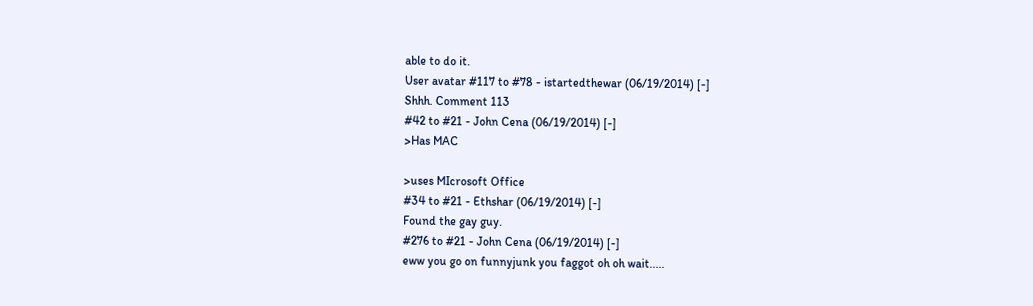able to do it.
User avatar #117 to #78 - istartedthewar (06/19/2014) [-]
Shhh. Comment 113
#42 to #21 - John Cena (06/19/2014) [-]
>Has MAC

>uses MIcrosoft Office
#34 to #21 - Ethshar (06/19/2014) [-]
Found the gay guy.
#276 to #21 - John Cena (06/19/2014) [-]
eww you go on funnyjunk you faggot oh oh wait.....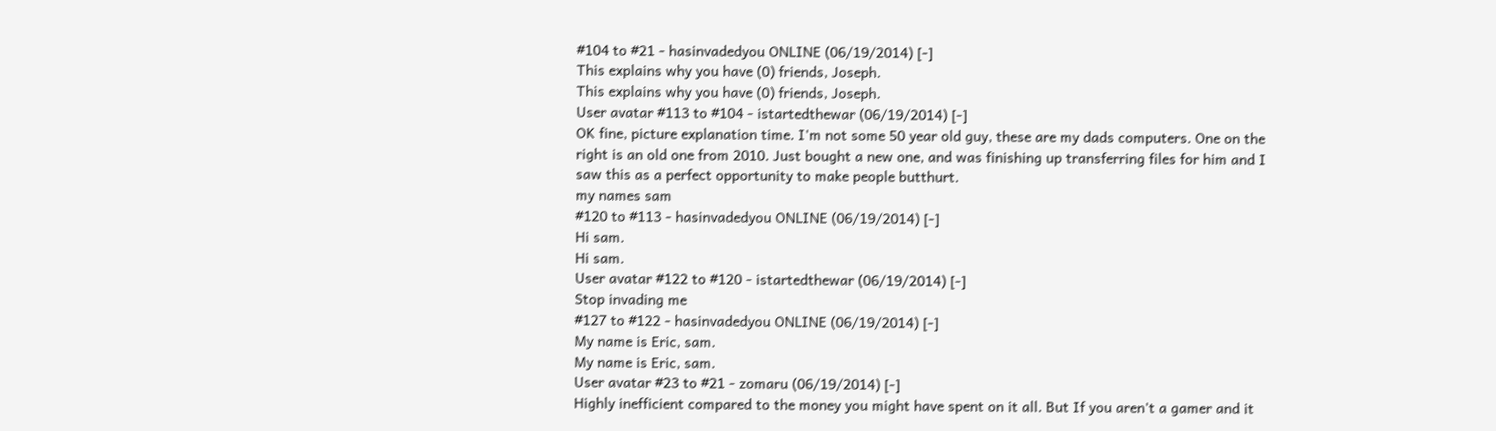#104 to #21 - hasinvadedyou ONLINE (06/19/2014) [-]
This explains why you have (0) friends, Joseph.
This explains why you have (0) friends, Joseph.
User avatar #113 to #104 - istartedthewar (06/19/2014) [-]
OK fine, picture explanation time. I'm not some 50 year old guy, these are my dads computers. One on the right is an old one from 2010. Just bought a new one, and was finishing up transferring files for him and I saw this as a perfect opportunity to make people butthurt.
my names sam
#120 to #113 - hasinvadedyou ONLINE (06/19/2014) [-]
Hi sam.
Hi sam.
User avatar #122 to #120 - istartedthewar (06/19/2014) [-]
Stop invading me
#127 to #122 - hasinvadedyou ONLINE (06/19/2014) [-]
My name is Eric, sam.
My name is Eric, sam.
User avatar #23 to #21 - zomaru (06/19/2014) [-]
Highly inefficient compared to the money you might have spent on it all. But If you aren't a gamer and it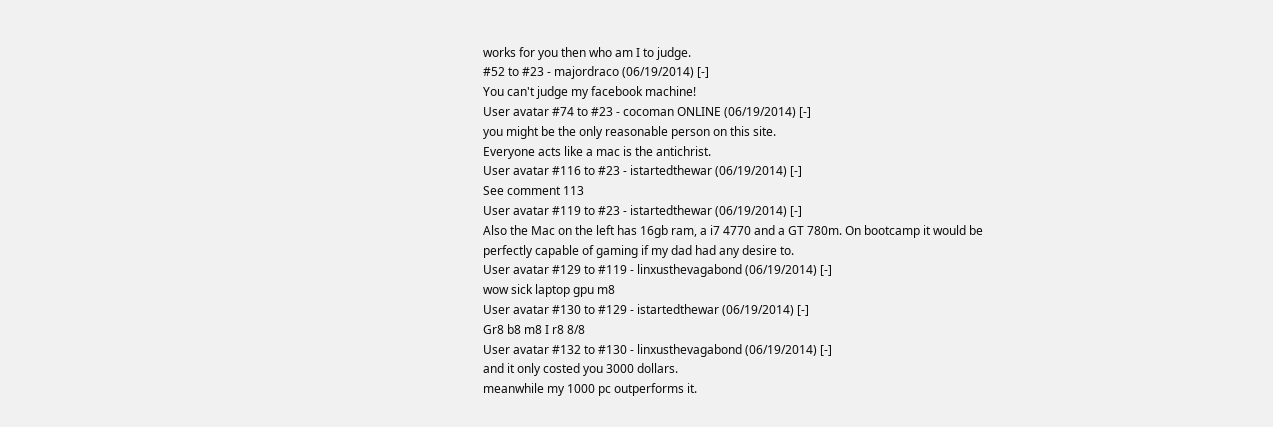works for you then who am I to judge.
#52 to #23 - majordraco (06/19/2014) [-]
You can't judge my facebook machine!
User avatar #74 to #23 - cocoman ONLINE (06/19/2014) [-]
you might be the only reasonable person on this site.
Everyone acts like a mac is the antichrist.
User avatar #116 to #23 - istartedthewar (06/19/2014) [-]
See comment 113
User avatar #119 to #23 - istartedthewar (06/19/2014) [-]
Also the Mac on the left has 16gb ram, a i7 4770 and a GT 780m. On bootcamp it would be perfectly capable of gaming if my dad had any desire to.
User avatar #129 to #119 - linxusthevagabond (06/19/2014) [-]
wow sick laptop gpu m8
User avatar #130 to #129 - istartedthewar (06/19/2014) [-]
Gr8 b8 m8 I r8 8/8
User avatar #132 to #130 - linxusthevagabond (06/19/2014) [-]
and it only costed you 3000 dollars.
meanwhile my 1000 pc outperforms it.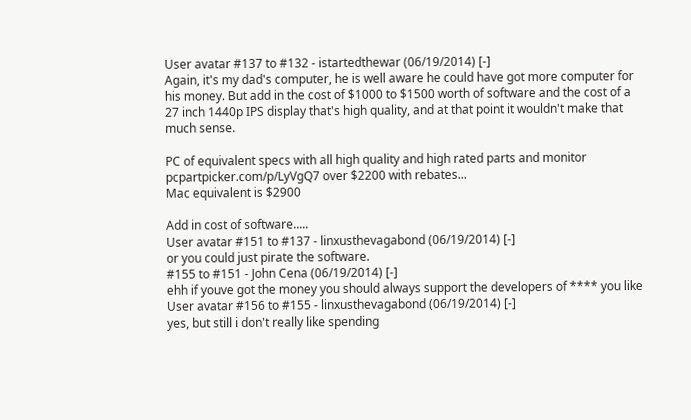User avatar #137 to #132 - istartedthewar (06/19/2014) [-]
Again, it's my dad's computer, he is well aware he could have got more computer for his money. But add in the cost of $1000 to $1500 worth of software and the cost of a 27 inch 1440p IPS display that's high quality, and at that point it wouldn't make that much sense.

PC of equivalent specs with all high quality and high rated parts and monitor pcpartpicker.com/p/LyVgQ7 over $2200 with rebates...
Mac equivalent is $2900

Add in cost of software.....
User avatar #151 to #137 - linxusthevagabond (06/19/2014) [-]
or you could just pirate the software.
#155 to #151 - John Cena (06/19/2014) [-]
ehh if youve got the money you should always support the developers of **** you like
User avatar #156 to #155 - linxusthevagabond (06/19/2014) [-]
yes, but still i don't really like spending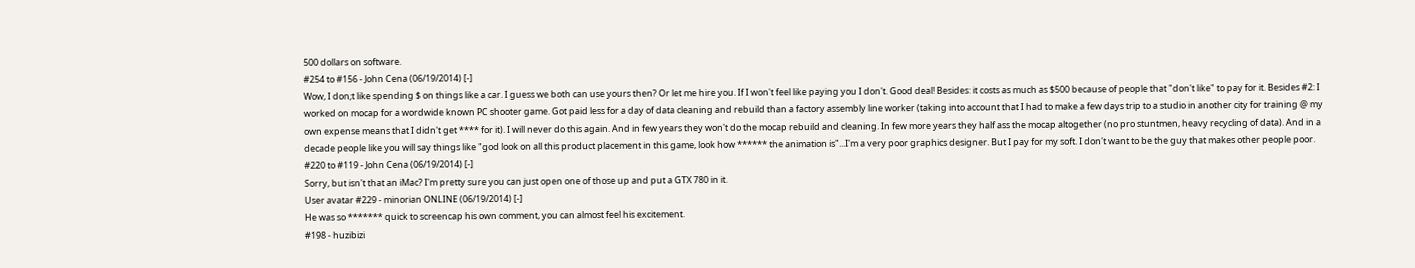500 dollars on software.
#254 to #156 - John Cena (06/19/2014) [-]
Wow, I don;t like spending $ on things like a car. I guess we both can use yours then? Or let me hire you. If I won't feel like paying you I don't. Good deal! Besides: it costs as much as $500 because of people that "don't like" to pay for it. Besides #2: I worked on mocap for a wordwide known PC shooter game. Got paid less for a day of data cleaning and rebuild than a factory assembly line worker (taking into account that I had to make a few days trip to a studio in another city for training @ my own expense means that I didn't get **** for it). I will never do this again. And in few years they won't do the mocap rebuild and cleaning. In few more years they half ass the mocap altogether (no pro stuntmen, heavy recycling of data). And in a decade people like you will say things like "god look on all this product placement in this game, look how ****** the animation is"...I'm a very poor graphics designer. But I pay for my soft. I don't want to be the guy that makes other people poor.
#220 to #119 - John Cena (06/19/2014) [-]
Sorry, but isn't that an iMac? I'm pretty sure you can just open one of those up and put a GTX 780 in it.
User avatar #229 - minorian ONLINE (06/19/2014) [-]
He was so ******* quick to screencap his own comment, you can almost feel his excitement.
#198 - huzibizi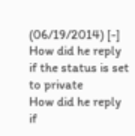(06/19/2014) [-]
How did he reply if the status is set to private
How did he reply if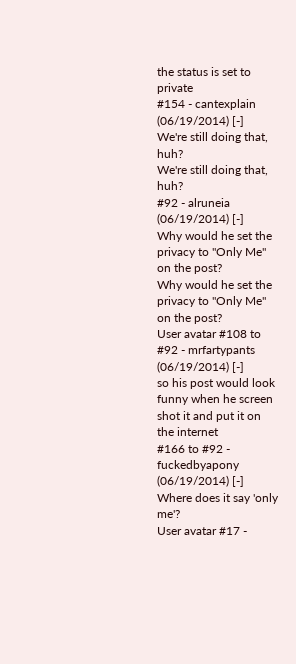the status is set to private
#154 - cantexplain (06/19/2014) [-]
We're still doing that, huh?
We're still doing that, huh?
#92 - alruneia (06/19/2014) [-]
Why would he set the privacy to "Only Me" on the post?
Why would he set the privacy to "Only Me" on the post?
User avatar #108 to #92 - mrfartypants (06/19/2014) [-]
so his post would look funny when he screen shot it and put it on the internet
#166 to #92 - fuckedbyapony (06/19/2014) [-]
Where does it say 'only me'?
User avatar #17 -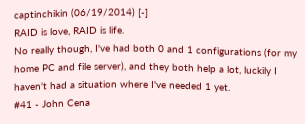captinchikin (06/19/2014) [-]
RAID is love, RAID is life.
No really though, I've had both 0 and 1 configurations (for my home PC and file server), and they both help a lot, luckily I haven't had a situation where I've needed 1 yet.
#41 - John Cena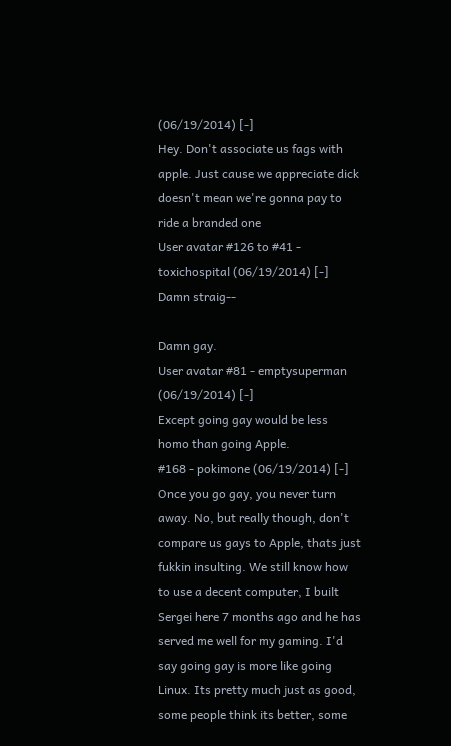(06/19/2014) [-]
Hey. Don't associate us fags with apple. Just cause we appreciate dick doesn't mean we're gonna pay to ride a branded one
User avatar #126 to #41 - toxichospital (06/19/2014) [-]
Damn straig--

Damn gay.
User avatar #81 - emptysuperman (06/19/2014) [-]
Except going gay would be less homo than going Apple.
#168 - pokimone (06/19/2014) [-]
Once you go gay, you never turn away. No, but really though, don't compare us gays to Apple, thats just fukkin insulting. We still know how to use a decent computer, I built Sergei here 7 months ago and he has served me well for my gaming. I'd say going gay is more like going Linux. Its pretty much just as good, some people think its better, some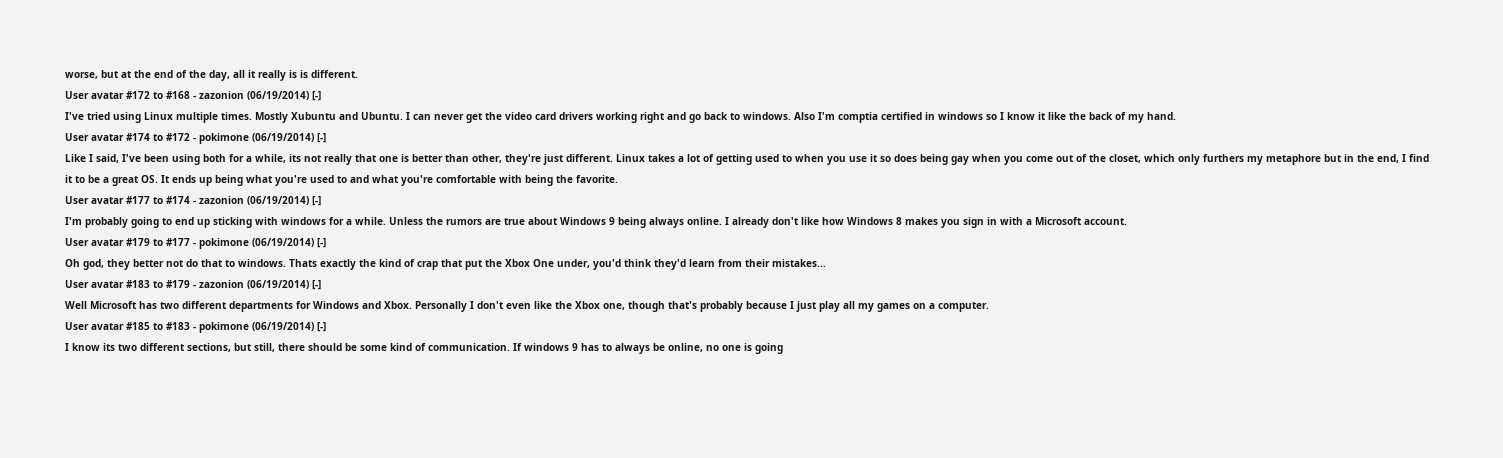worse, but at the end of the day, all it really is is different.
User avatar #172 to #168 - zazonion (06/19/2014) [-]
I've tried using Linux multiple times. Mostly Xubuntu and Ubuntu. I can never get the video card drivers working right and go back to windows. Also I'm comptia certified in windows so I know it like the back of my hand.
User avatar #174 to #172 - pokimone (06/19/2014) [-]
Like I said, I've been using both for a while, its not really that one is better than other, they're just different. Linux takes a lot of getting used to when you use it so does being gay when you come out of the closet, which only furthers my metaphore but in the end, I find it to be a great OS. It ends up being what you're used to and what you're comfortable with being the favorite.
User avatar #177 to #174 - zazonion (06/19/2014) [-]
I'm probably going to end up sticking with windows for a while. Unless the rumors are true about Windows 9 being always online. I already don't like how Windows 8 makes you sign in with a Microsoft account.
User avatar #179 to #177 - pokimone (06/19/2014) [-]
Oh god, they better not do that to windows. Thats exactly the kind of crap that put the Xbox One under, you'd think they'd learn from their mistakes...
User avatar #183 to #179 - zazonion (06/19/2014) [-]
Well Microsoft has two different departments for Windows and Xbox. Personally I don't even like the Xbox one, though that's probably because I just play all my games on a computer.
User avatar #185 to #183 - pokimone (06/19/2014) [-]
I know its two different sections, but still, there should be some kind of communication. If windows 9 has to always be online, no one is going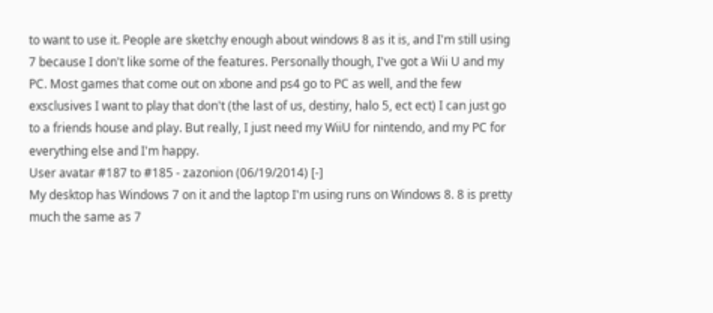to want to use it. People are sketchy enough about windows 8 as it is, and I'm still using 7 because I don't like some of the features. Personally though, I've got a Wii U and my PC. Most games that come out on xbone and ps4 go to PC as well, and the few exsclusives I want to play that don't (the last of us, destiny, halo 5, ect ect) I can just go to a friends house and play. But really, I just need my WiiU for nintendo, and my PC for everything else and I'm happy.
User avatar #187 to #185 - zazonion (06/19/2014) [-]
My desktop has Windows 7 on it and the laptop I'm using runs on Windows 8. 8 is pretty much the same as 7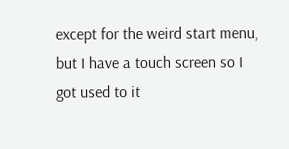except for the weird start menu, but I have a touch screen so I got used to it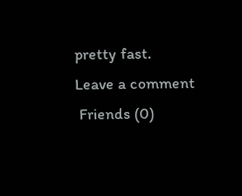pretty fast.
Leave a comment
 Friends (0)